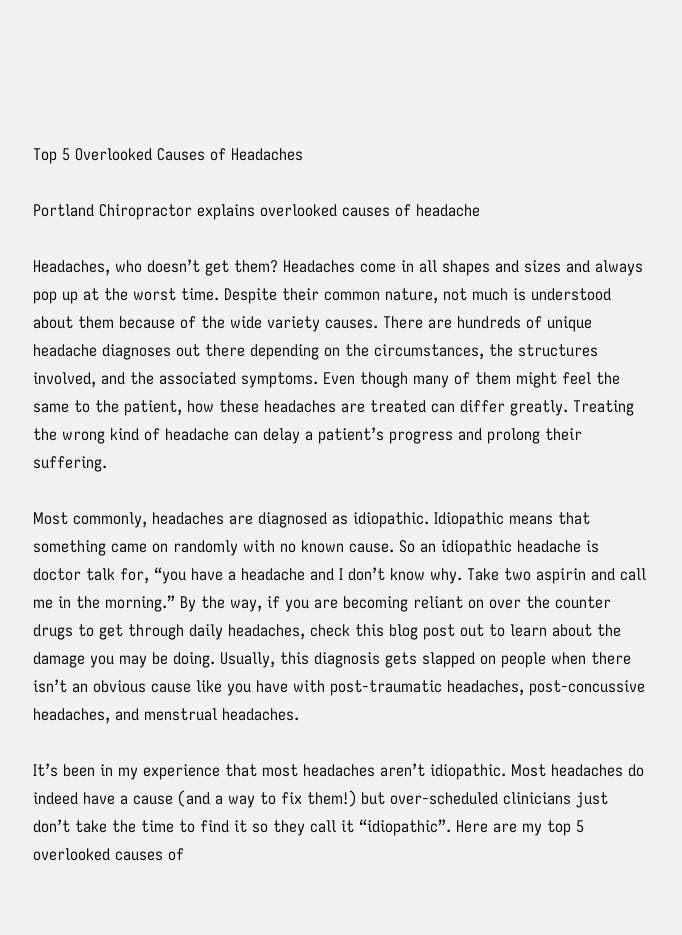Top 5 Overlooked Causes of Headaches

Portland Chiropractor explains overlooked causes of headache

Headaches, who doesn’t get them? Headaches come in all shapes and sizes and always pop up at the worst time. Despite their common nature, not much is understood about them because of the wide variety causes. There are hundreds of unique headache diagnoses out there depending on the circumstances, the structures involved, and the associated symptoms. Even though many of them might feel the same to the patient, how these headaches are treated can differ greatly. Treating the wrong kind of headache can delay a patient’s progress and prolong their suffering.

Most commonly, headaches are diagnosed as idiopathic. Idiopathic means that something came on randomly with no known cause. So an idiopathic headache is doctor talk for, “you have a headache and I don’t know why. Take two aspirin and call me in the morning.” By the way, if you are becoming reliant on over the counter drugs to get through daily headaches, check this blog post out to learn about the damage you may be doing. Usually, this diagnosis gets slapped on people when there isn’t an obvious cause like you have with post-traumatic headaches, post-concussive headaches, and menstrual headaches.

It’s been in my experience that most headaches aren’t idiopathic. Most headaches do indeed have a cause (and a way to fix them!) but over-scheduled clinicians just don’t take the time to find it so they call it “idiopathic”. Here are my top 5 overlooked causes of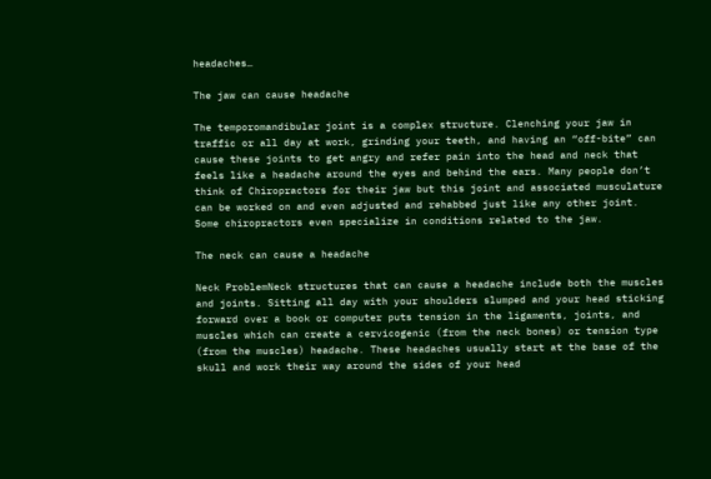headaches…

The jaw can cause headache

The temporomandibular joint is a complex structure. Clenching your jaw in traffic or all day at work, grinding your teeth, and having an “off-bite” can cause these joints to get angry and refer pain into the head and neck that feels like a headache around the eyes and behind the ears. Many people don’t think of Chiropractors for their jaw but this joint and associated musculature can be worked on and even adjusted and rehabbed just like any other joint. Some chiropractors even specialize in conditions related to the jaw.

The neck can cause a headache

Neck ProblemNeck structures that can cause a headache include both the muscles and joints. Sitting all day with your shoulders slumped and your head sticking forward over a book or computer puts tension in the ligaments, joints, and muscles which can create a cervicogenic (from the neck bones) or tension type (from the muscles) headache. These headaches usually start at the base of the skull and work their way around the sides of your head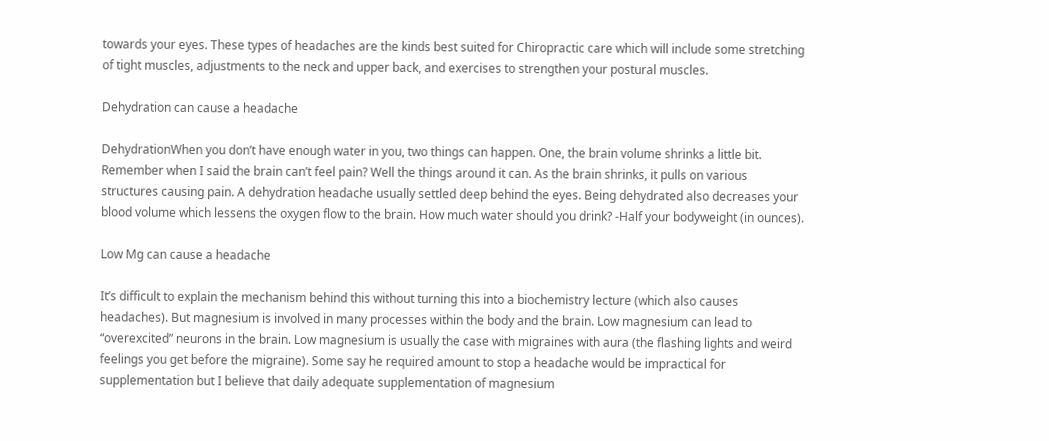towards your eyes. These types of headaches are the kinds best suited for Chiropractic care which will include some stretching of tight muscles, adjustments to the neck and upper back, and exercises to strengthen your postural muscles.

Dehydration can cause a headache

DehydrationWhen you don’t have enough water in you, two things can happen. One, the brain volume shrinks a little bit. Remember when I said the brain can’t feel pain? Well the things around it can. As the brain shrinks, it pulls on various structures causing pain. A dehydration headache usually settled deep behind the eyes. Being dehydrated also decreases your blood volume which lessens the oxygen flow to the brain. How much water should you drink? -Half your bodyweight (in ounces).

Low Mg can cause a headache

It’s difficult to explain the mechanism behind this without turning this into a biochemistry lecture (which also causes headaches). But magnesium is involved in many processes within the body and the brain. Low magnesium can lead to “overexcited” neurons in the brain. Low magnesium is usually the case with migraines with aura (the flashing lights and weird feelings you get before the migraine). Some say he required amount to stop a headache would be impractical for supplementation but I believe that daily adequate supplementation of magnesium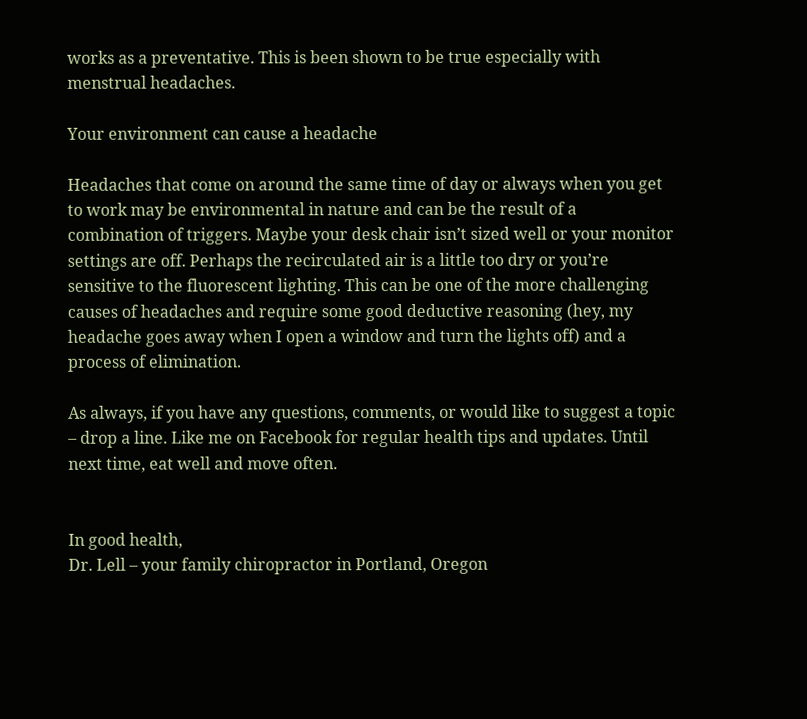works as a preventative. This is been shown to be true especially with menstrual headaches.

Your environment can cause a headache

Headaches that come on around the same time of day or always when you get to work may be environmental in nature and can be the result of a combination of triggers. Maybe your desk chair isn’t sized well or your monitor settings are off. Perhaps the recirculated air is a little too dry or you’re sensitive to the fluorescent lighting. This can be one of the more challenging causes of headaches and require some good deductive reasoning (hey, my headache goes away when I open a window and turn the lights off) and a process of elimination.

As always, if you have any questions, comments, or would like to suggest a topic – drop a line. Like me on Facebook for regular health tips and updates. Until next time, eat well and move often.


In good health,
Dr. Lell – your family chiropractor in Portland, Oregon